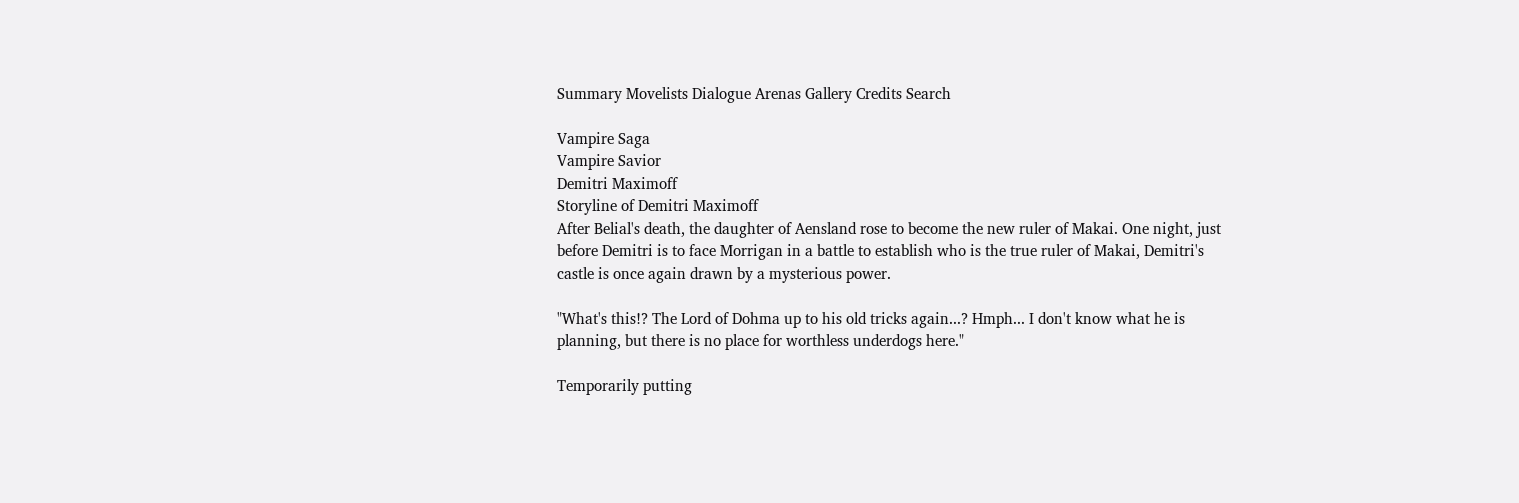Summary Movelists Dialogue Arenas Gallery Credits Search

Vampire Saga
Vampire Savior
Demitri Maximoff
Storyline of Demitri Maximoff
After Belial's death, the daughter of Aensland rose to become the new ruler of Makai. One night, just before Demitri is to face Morrigan in a battle to establish who is the true ruler of Makai, Demitri's castle is once again drawn by a mysterious power.

"What's this!? The Lord of Dohma up to his old tricks again...? Hmph... I don't know what he is planning, but there is no place for worthless underdogs here."

Temporarily putting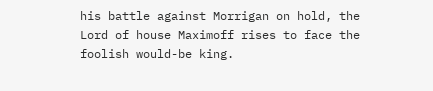his battle against Morrigan on hold, the Lord of house Maximoff rises to face the foolish would-be king.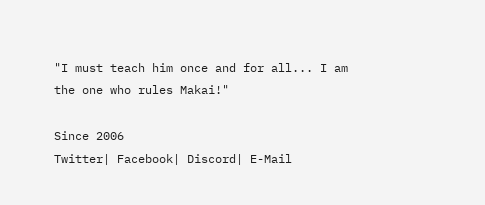"I must teach him once and for all... I am the one who rules Makai!"

Since 2006
Twitter| Facebook| Discord| E-Mail